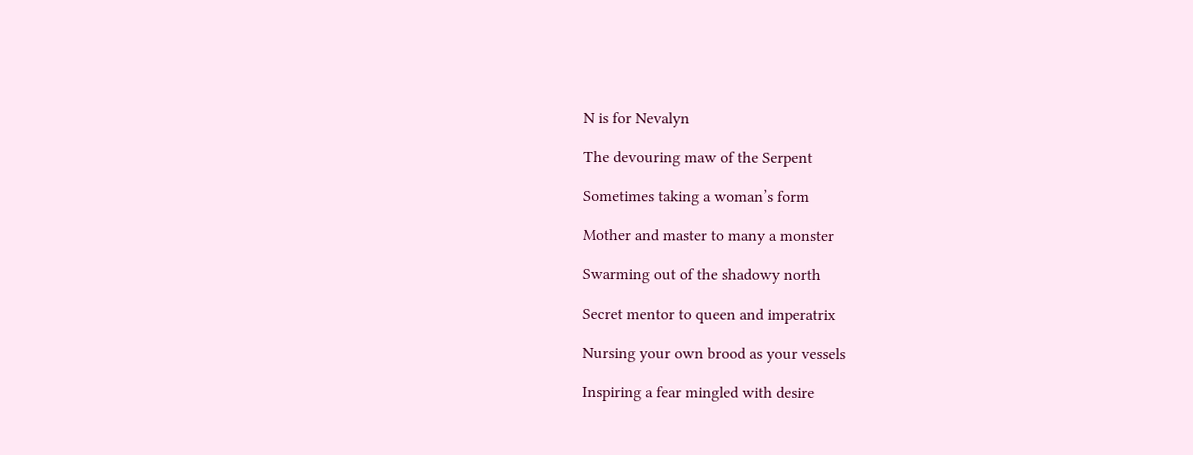N is for Nevalyn

The devouring maw of the Serpent

Sometimes taking a woman’s form

Mother and master to many a monster

Swarming out of the shadowy north

Secret mentor to queen and imperatrix

Nursing your own brood as your vessels

Inspiring a fear mingled with desire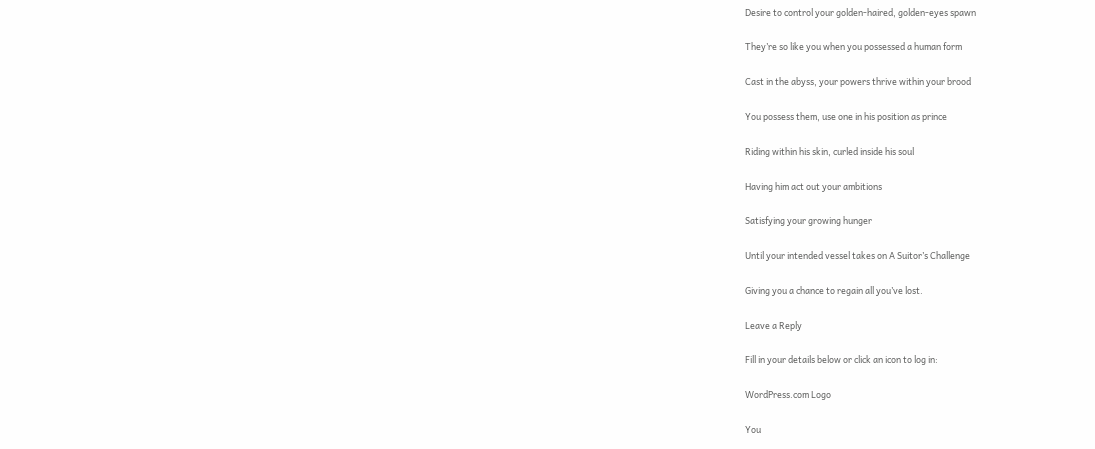Desire to control your golden-haired, golden-eyes spawn

They’re so like you when you possessed a human form

Cast in the abyss, your powers thrive within your brood

You possess them, use one in his position as prince

Riding within his skin, curled inside his soul

Having him act out your ambitions

Satisfying your growing hunger

Until your intended vessel takes on A Suitor’s Challenge

Giving you a chance to regain all you’ve lost.

Leave a Reply

Fill in your details below or click an icon to log in:

WordPress.com Logo

You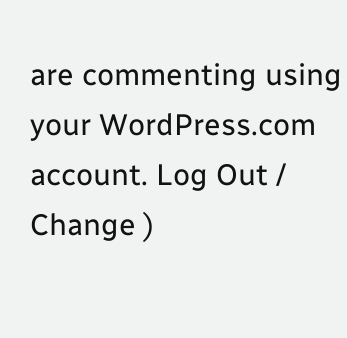are commenting using your WordPress.com account. Log Out /  Change )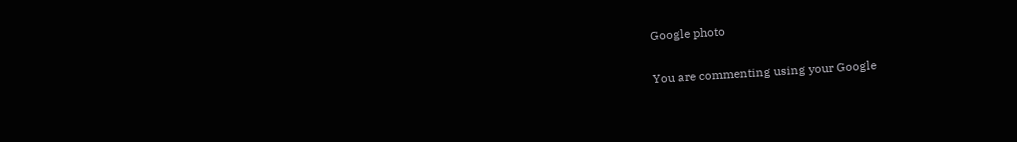Google photo

You are commenting using your Google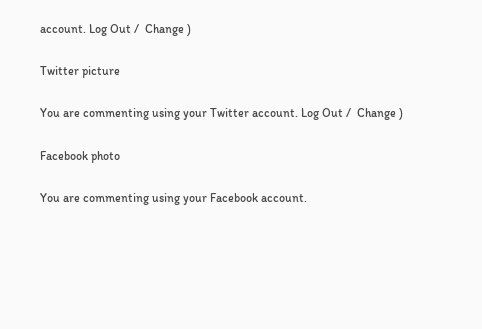account. Log Out /  Change )

Twitter picture

You are commenting using your Twitter account. Log Out /  Change )

Facebook photo

You are commenting using your Facebook account.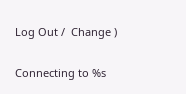Log Out /  Change )

Connecting to %s